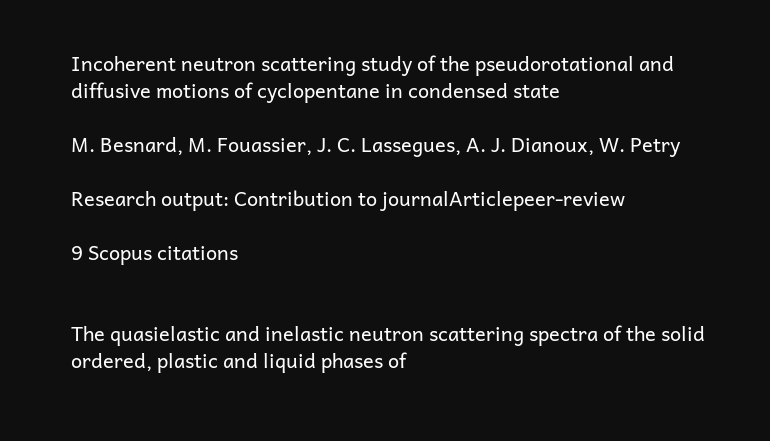Incoherent neutron scattering study of the pseudorotational and diffusive motions of cyclopentane in condensed state

M. Besnard, M. Fouassier, J. C. Lassegues, A. J. Dianoux, W. Petry

Research output: Contribution to journalArticlepeer-review

9 Scopus citations


The quasielastic and inelastic neutron scattering spectra of the solid ordered, plastic and liquid phases of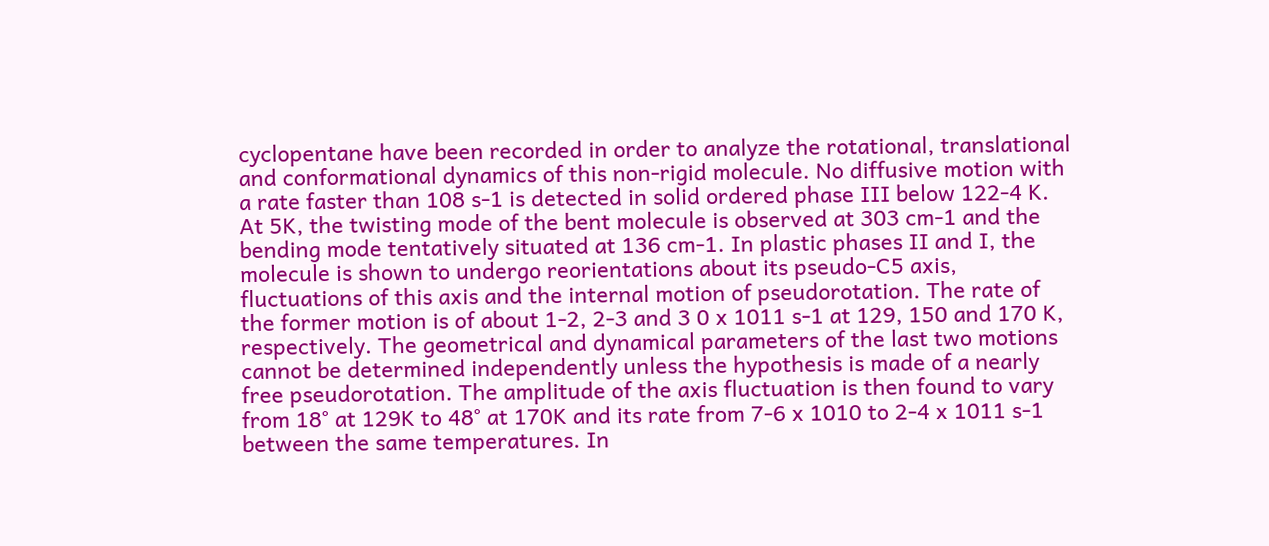cyclopentane have been recorded in order to analyze the rotational, translational and conformational dynamics of this non-rigid molecule. No diffusive motion with a rate faster than 108 s-1 is detected in solid ordered phase III below 122-4 K. At 5K, the twisting mode of the bent molecule is observed at 303 cm-1 and the bending mode tentatively situated at 136 cm-1. In plastic phases II and I, the molecule is shown to undergo reorientations about its pseudo-C5 axis, fluctuations of this axis and the internal motion of pseudorotation. The rate of the former motion is of about 1-2, 2-3 and 3 0 x 1011 s-1 at 129, 150 and 170 K, respectively. The geometrical and dynamical parameters of the last two motions cannot be determined independently unless the hypothesis is made of a nearly free pseudorotation. The amplitude of the axis fluctuation is then found to vary from 18° at 129K to 48° at 170K and its rate from 7-6 x 1010 to 2-4 x 1011 s-1 between the same temperatures. In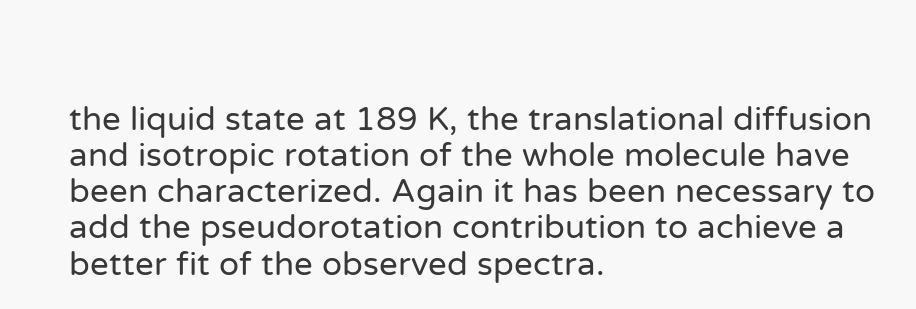the liquid state at 189 K, the translational diffusion and isotropic rotation of the whole molecule have been characterized. Again it has been necessary to add the pseudorotation contribution to achieve a better fit of the observed spectra.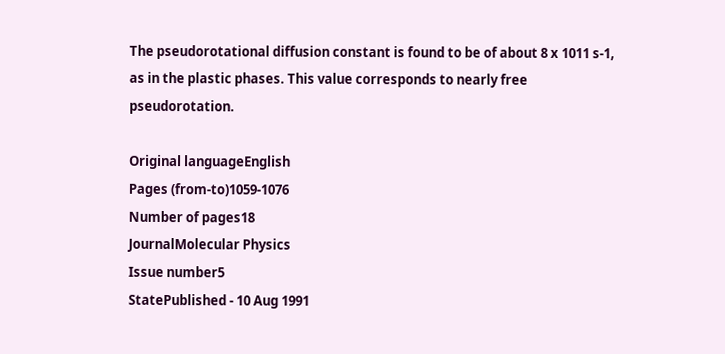The pseudorotational diffusion constant is found to be of about 8 x 1011 s-1, as in the plastic phases. This value corresponds to nearly free pseudorotation.

Original languageEnglish
Pages (from-to)1059-1076
Number of pages18
JournalMolecular Physics
Issue number5
StatePublished - 10 Aug 1991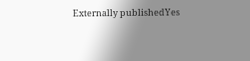Externally publishedYes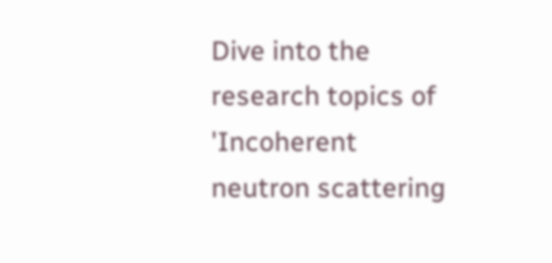Dive into the research topics of 'Incoherent neutron scattering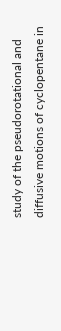study of the pseudorotational and diffusive motions of cyclopentane in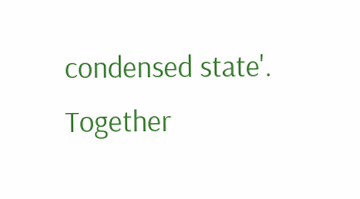condensed state'. Together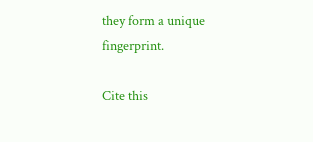they form a unique fingerprint.

Cite this